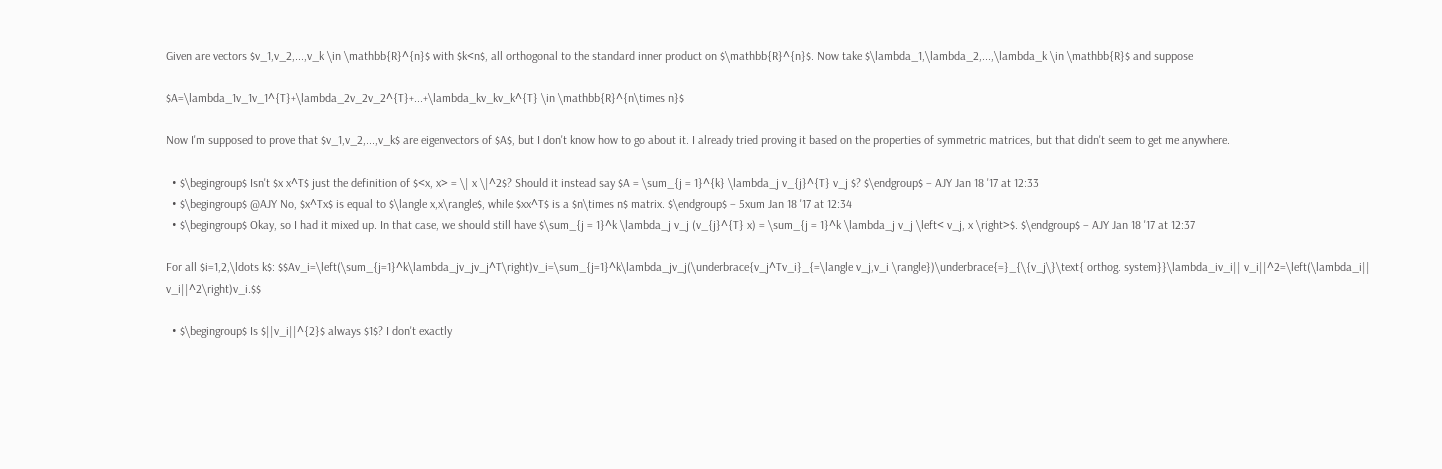Given are vectors $v_1,v_2,...,v_k \in \mathbb{R}^{n}$ with $k<n$, all orthogonal to the standard inner product on $\mathbb{R}^{n}$. Now take $\lambda_1,\lambda_2,...,\lambda_k \in \mathbb{R}$ and suppose

$A=\lambda_1v_1v_1^{T}+\lambda_2v_2v_2^{T}+...+\lambda_kv_kv_k^{T} \in \mathbb{R}^{n\times n}$

Now I'm supposed to prove that $v_1,v_2,...,v_k$ are eigenvectors of $A$, but I don't know how to go about it. I already tried proving it based on the properties of symmetric matrices, but that didn't seem to get me anywhere.

  • $\begingroup$ Isn't $x x^T$ just the definition of $<x, x> = \| x \|^2$? Should it instead say $A = \sum_{j = 1}^{k} \lambda_j v_{j}^{T} v_j $? $\endgroup$ – AJY Jan 18 '17 at 12:33
  • $\begingroup$ @AJY No, $x^Tx$ is equal to $\langle x,x\rangle$, while $xx^T$ is a $n\times n$ matrix. $\endgroup$ – 5xum Jan 18 '17 at 12:34
  • $\begingroup$ Okay, so I had it mixed up. In that case, we should still have $\sum_{j = 1}^k \lambda_j v_j (v_{j}^{T} x) = \sum_{j = 1}^k \lambda_j v_j \left< v_j, x \right>$. $\endgroup$ – AJY Jan 18 '17 at 12:37

For all $i=1,2,\ldots k$: $$Av_i=\left(\sum_{j=1}^k\lambda_jv_jv_j^T\right)v_i=\sum_{j=1}^k\lambda_jv_j(\underbrace{v_j^Tv_i}_{=\langle v_j,v_i \rangle})\underbrace{=}_{\{v_j\}\text{ orthog. system}}\lambda_iv_i|| v_i||^2=\left(\lambda_i|| v_i||^2\right)v_i.$$

  • $\begingroup$ Is $||v_i||^{2}$ always $1$? I don't exactly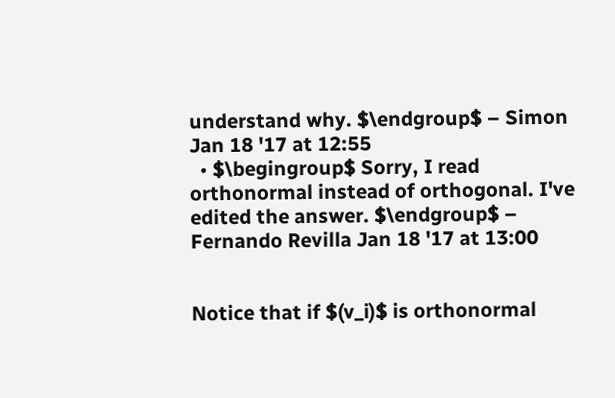understand why. $\endgroup$ – Simon Jan 18 '17 at 12:55
  • $\begingroup$ Sorry, I read orthonormal instead of orthogonal. I've edited the answer. $\endgroup$ – Fernando Revilla Jan 18 '17 at 13:00


Notice that if $(v_i)$ is orthonormal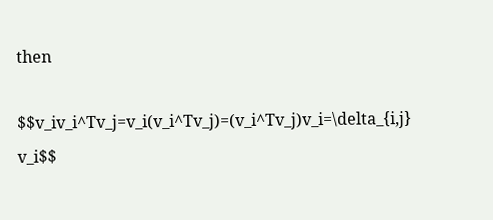then

$$v_iv_i^Tv_j=v_i(v_i^Tv_j)=(v_i^Tv_j)v_i=\delta_{i,j} v_i$$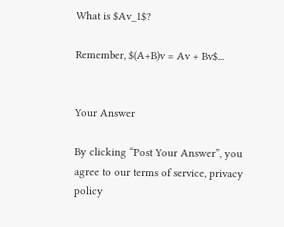What is $Av_1$?

Remember, $(A+B)v = Av + Bv$...


Your Answer

By clicking “Post Your Answer”, you agree to our terms of service, privacy policy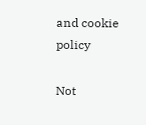and cookie policy

Not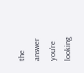the answer you're looking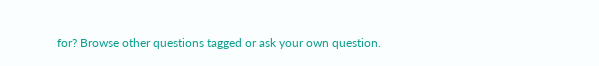for? Browse other questions tagged or ask your own question.